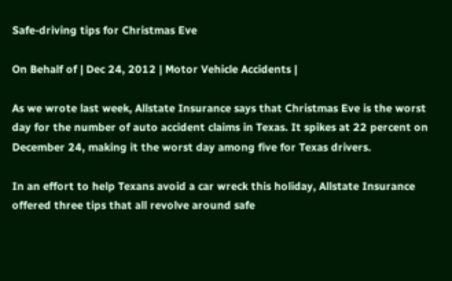Safe-driving tips for Christmas Eve

On Behalf of | Dec 24, 2012 | Motor Vehicle Accidents |

As we wrote last week, Allstate Insurance says that Christmas Eve is the worst day for the number of auto accident claims in Texas. It spikes at 22 percent on December 24, making it the worst day among five for Texas drivers.

In an effort to help Texans avoid a car wreck this holiday, Allstate Insurance offered three tips that all revolve around safe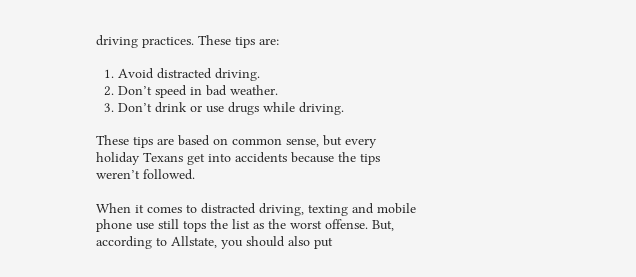driving practices. These tips are:

  1. Avoid distracted driving.
  2. Don’t speed in bad weather.
  3. Don’t drink or use drugs while driving.

These tips are based on common sense, but every holiday Texans get into accidents because the tips weren’t followed.

When it comes to distracted driving, texting and mobile phone use still tops the list as the worst offense. But, according to Allstate, you should also put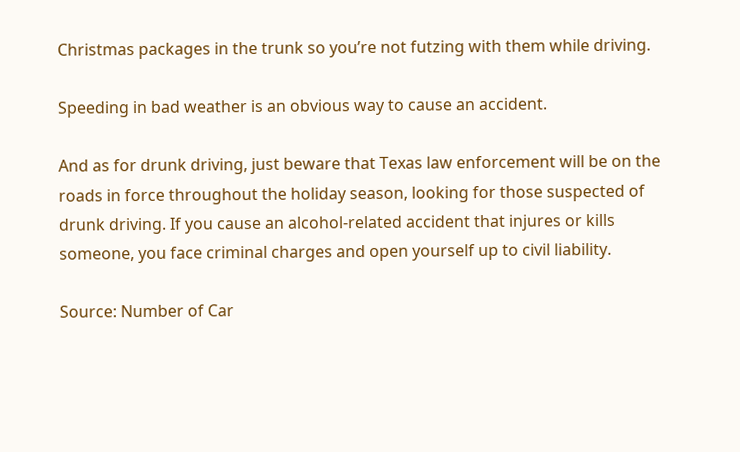Christmas packages in the trunk so you’re not futzing with them while driving.

Speeding in bad weather is an obvious way to cause an accident.

And as for drunk driving, just beware that Texas law enforcement will be on the roads in force throughout the holiday season, looking for those suspected of drunk driving. If you cause an alcohol-related accident that injures or kills someone, you face criminal charges and open yourself up to civil liability.

Source: Number of Car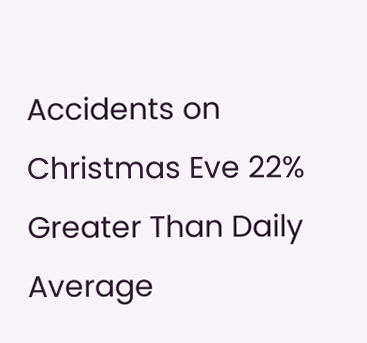Accidents on Christmas Eve 22% Greater Than Daily Average